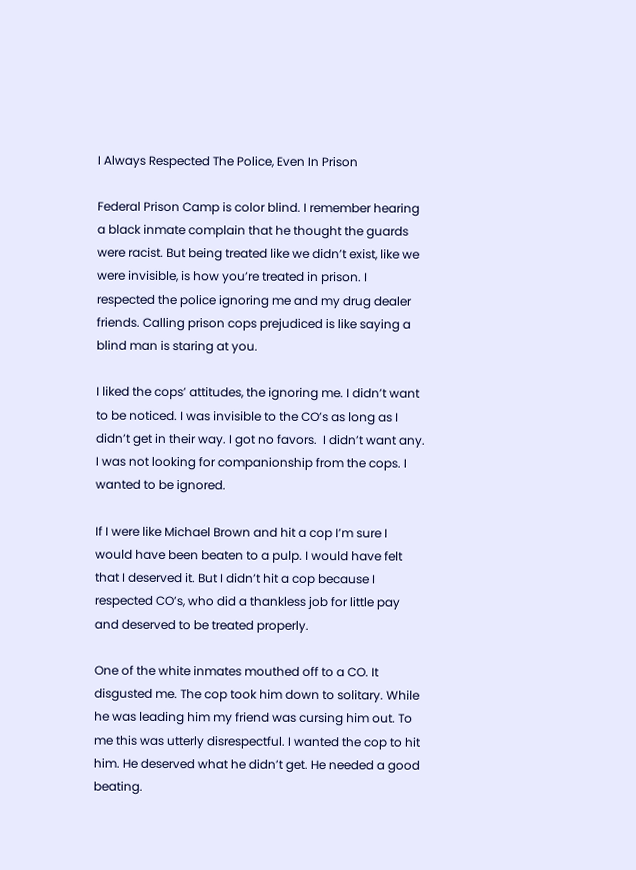I Always Respected The Police, Even In Prison

Federal Prison Camp is color blind. I remember hearing a black inmate complain that he thought the guards were racist. But being treated like we didn’t exist, like we were invisible, is how you’re treated in prison. I respected the police ignoring me and my drug dealer friends. Calling prison cops prejudiced is like saying a blind man is staring at you.

I liked the cops’ attitudes, the ignoring me. I didn’t want to be noticed. I was invisible to the CO’s as long as I didn’t get in their way. I got no favors.  I didn’t want any. I was not looking for companionship from the cops. I wanted to be ignored.

If I were like Michael Brown and hit a cop I’m sure I would have been beaten to a pulp. I would have felt that I deserved it. But I didn’t hit a cop because I respected CO’s, who did a thankless job for little pay and deserved to be treated properly.

One of the white inmates mouthed off to a CO. It disgusted me. The cop took him down to solitary. While he was leading him my friend was cursing him out. To me this was utterly disrespectful. I wanted the cop to hit him. He deserved what he didn’t get. He needed a good beating.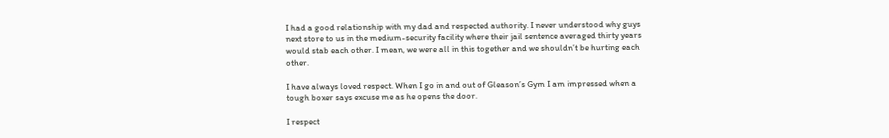I had a good relationship with my dad and respected authority. I never understood why guys next store to us in the medium-security facility where their jail sentence averaged thirty years would stab each other. I mean, we were all in this together and we shouldn’t be hurting each other.

I have always loved respect. When I go in and out of Gleason’s Gym I am impressed when a tough boxer says excuse me as he opens the door.

I respect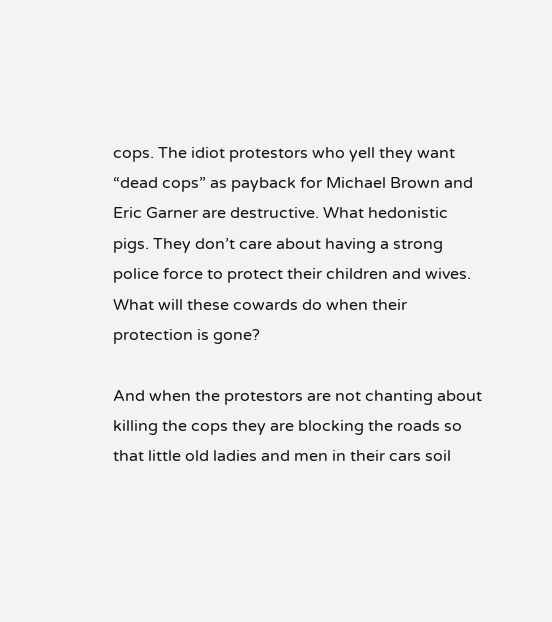cops. The idiot protestors who yell they want “dead cops” as payback for Michael Brown and Eric Garner are destructive. What hedonistic pigs. They don’t care about having a strong police force to protect their children and wives. What will these cowards do when their protection is gone?

And when the protestors are not chanting about killing the cops they are blocking the roads so that little old ladies and men in their cars soil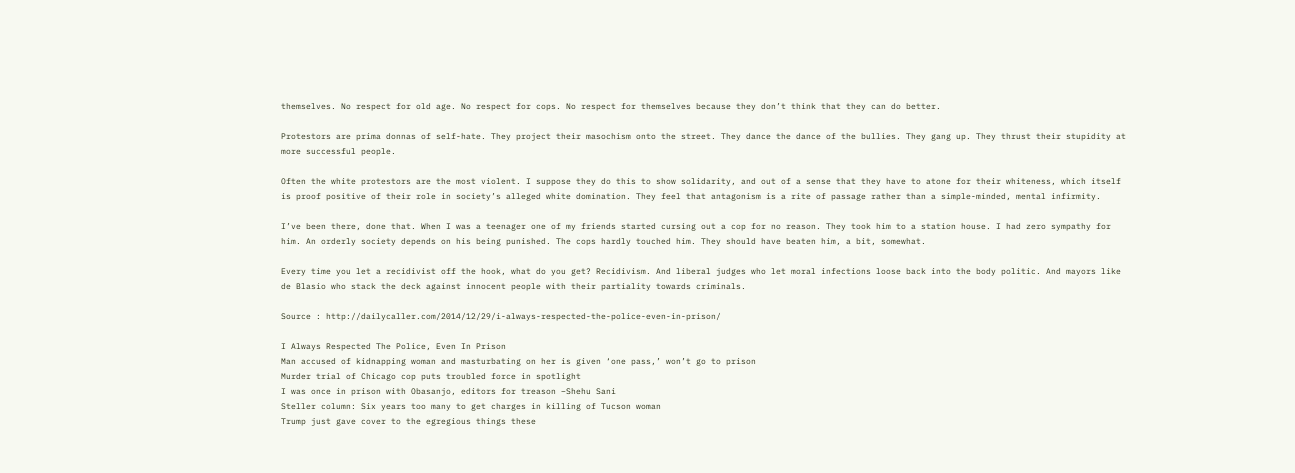themselves. No respect for old age. No respect for cops. No respect for themselves because they don’t think that they can do better.

Protestors are prima donnas of self-hate. They project their masochism onto the street. They dance the dance of the bullies. They gang up. They thrust their stupidity at more successful people.

Often the white protestors are the most violent. I suppose they do this to show solidarity, and out of a sense that they have to atone for their whiteness, which itself is proof positive of their role in society’s alleged white domination. They feel that antagonism is a rite of passage rather than a simple-minded, mental infirmity.

I’ve been there, done that. When I was a teenager one of my friends started cursing out a cop for no reason. They took him to a station house. I had zero sympathy for him. An orderly society depends on his being punished. The cops hardly touched him. They should have beaten him, a bit, somewhat.

Every time you let a recidivist off the hook, what do you get? Recidivism. And liberal judges who let moral infections loose back into the body politic. And mayors like de Blasio who stack the deck against innocent people with their partiality towards criminals.

Source : http://dailycaller.com/2014/12/29/i-always-respected-the-police-even-in-prison/

I Always Respected The Police, Even In Prison
Man accused of kidnapping woman and masturbating on her is given ‘one pass,’ won’t go to prison
Murder trial of Chicago cop puts troubled force in spotlight
I was once in prison with Obasanjo, editors for treason –Shehu Sani
Steller column: Six years too many to get charges in killing of Tucson woman
Trump just gave cover to the egregious things these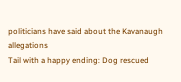politicians have said about the Kavanaugh allegations
Tail with a happy ending: Dog rescued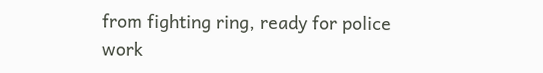from fighting ring, ready for police work